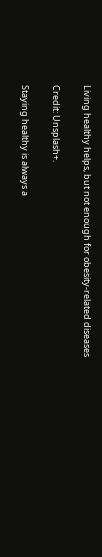Living healthy helps, but not enough for obesity-related diseases

Credit: Unsplash+.

Staying healthy is always a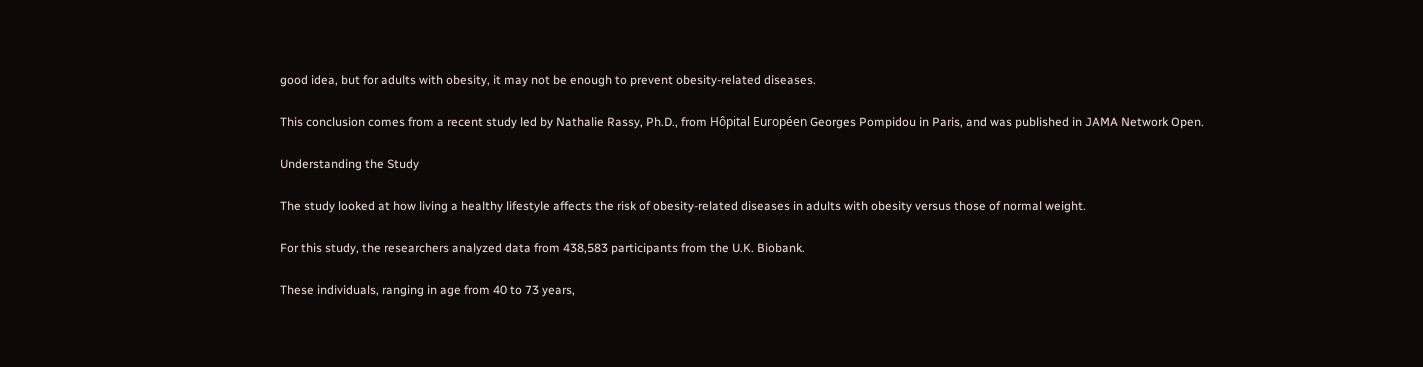good idea, but for adults with obesity, it may not be enough to prevent obesity-related diseases.

This conclusion comes from a recent study led by Nathalie Rassy, Ph.D., from Hôpital Européen Georges Pompidou in Paris, and was published in JAMA Network Open.

Understanding the Study

The study looked at how living a healthy lifestyle affects the risk of obesity-related diseases in adults with obesity versus those of normal weight.

For this study, the researchers analyzed data from 438,583 participants from the U.K. Biobank.

These individuals, ranging in age from 40 to 73 years,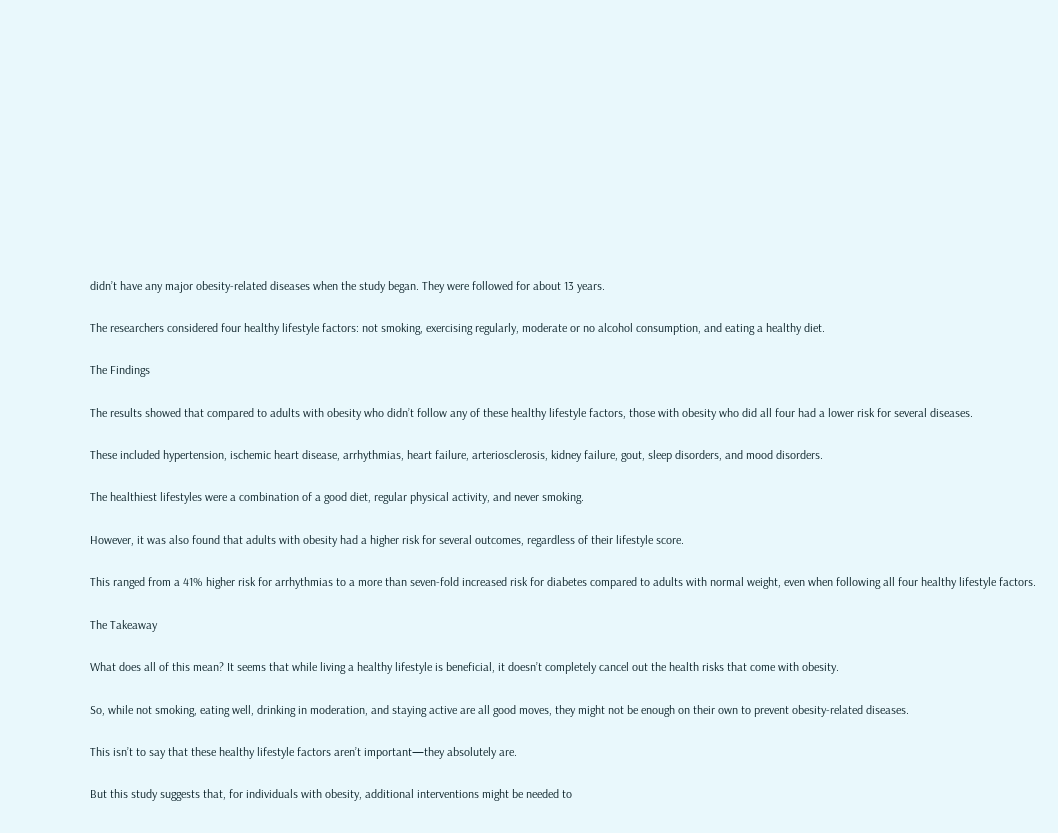didn’t have any major obesity-related diseases when the study began. They were followed for about 13 years.

The researchers considered four healthy lifestyle factors: not smoking, exercising regularly, moderate or no alcohol consumption, and eating a healthy diet.

The Findings

The results showed that compared to adults with obesity who didn’t follow any of these healthy lifestyle factors, those with obesity who did all four had a lower risk for several diseases.

These included hypertension, ischemic heart disease, arrhythmias, heart failure, arteriosclerosis, kidney failure, gout, sleep disorders, and mood disorders.

The healthiest lifestyles were a combination of a good diet, regular physical activity, and never smoking.

However, it was also found that adults with obesity had a higher risk for several outcomes, regardless of their lifestyle score.

This ranged from a 41% higher risk for arrhythmias to a more than seven-fold increased risk for diabetes compared to adults with normal weight, even when following all four healthy lifestyle factors.

The Takeaway

What does all of this mean? It seems that while living a healthy lifestyle is beneficial, it doesn’t completely cancel out the health risks that come with obesity.

So, while not smoking, eating well, drinking in moderation, and staying active are all good moves, they might not be enough on their own to prevent obesity-related diseases.

This isn’t to say that these healthy lifestyle factors aren’t important—they absolutely are.

But this study suggests that, for individuals with obesity, additional interventions might be needed to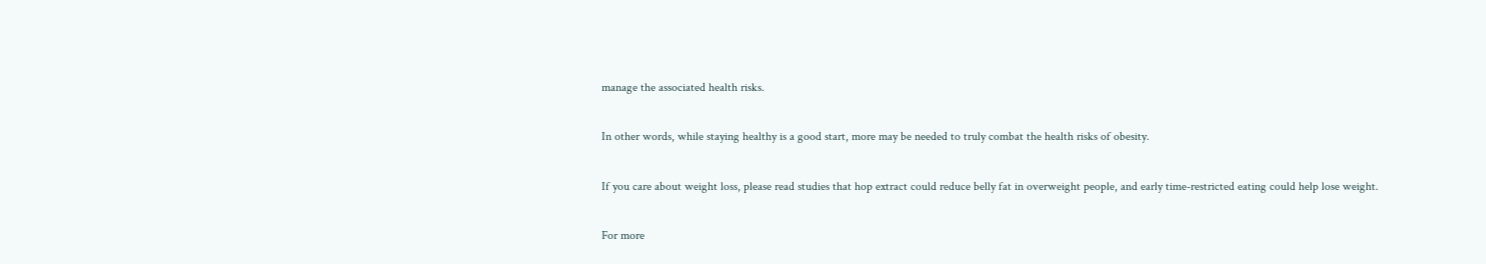manage the associated health risks.

In other words, while staying healthy is a good start, more may be needed to truly combat the health risks of obesity.

If you care about weight loss, please read studies that hop extract could reduce belly fat in overweight people, and early time-restricted eating could help lose weight.

For more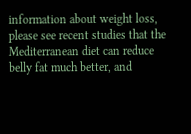information about weight loss, please see recent studies that the Mediterranean diet can reduce belly fat much better, and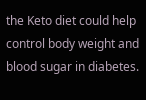the Keto diet could help control body weight and blood sugar in diabetes.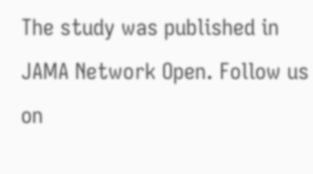The study was published in JAMA Network Open. Follow us on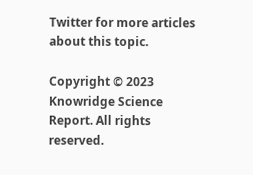Twitter for more articles about this topic.

Copyright © 2023 Knowridge Science Report. All rights reserved.